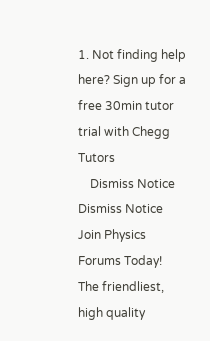1. Not finding help here? Sign up for a free 30min tutor trial with Chegg Tutors
    Dismiss Notice
Dismiss Notice
Join Physics Forums Today!
The friendliest, high quality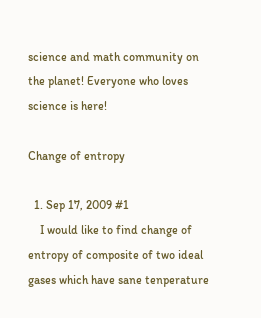science and math community on the planet! Everyone who loves science is here!

Change of entropy

  1. Sep 17, 2009 #1
    I would like to find change of entropy of composite of two ideal gases which have sane tenperature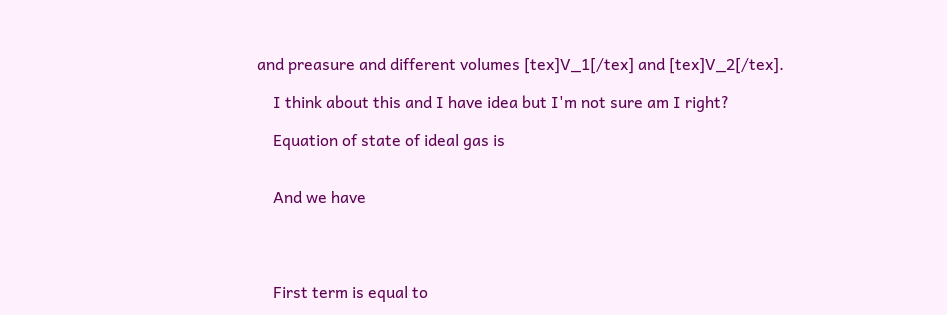and preasure and different volumes [tex]V_1[/tex] and [tex]V_2[/tex].

    I think about this and I have idea but I'm not sure am I right?

    Equation of state of ideal gas is


    And we have




    First term is equal to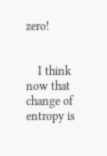zero!


    I think now that change of entropy is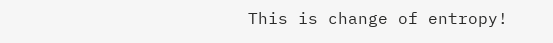This is change of entropy!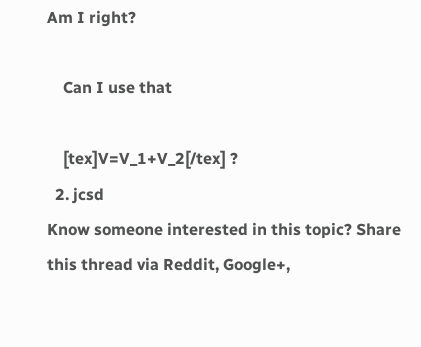Am I right?

    Can I use that

    [tex]V=V_1+V_2[/tex] ?
  2. jcsd
Know someone interested in this topic? Share this thread via Reddit, Google+,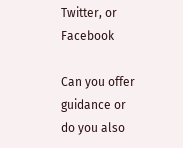Twitter, or Facebook

Can you offer guidance or do you also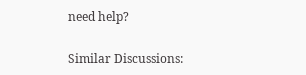need help?

Similar Discussions: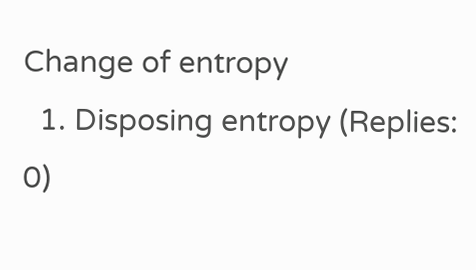Change of entropy
  1. Disposing entropy (Replies: 0)